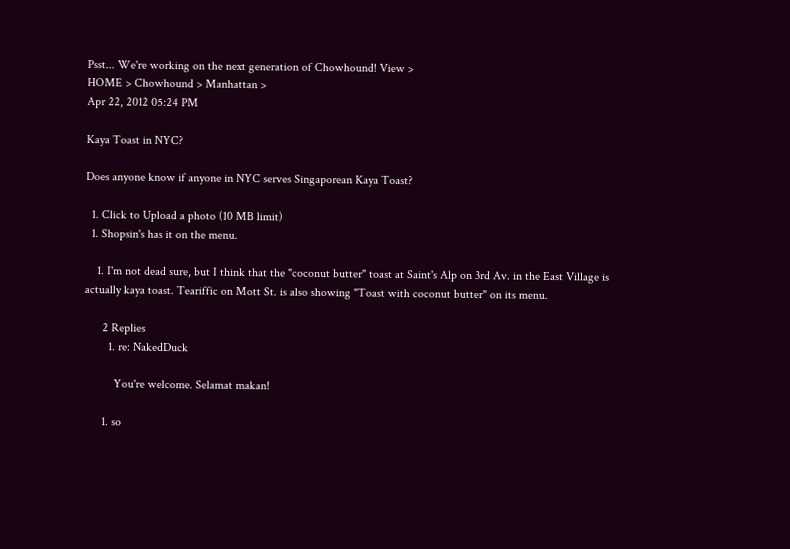Psst... We're working on the next generation of Chowhound! View >
HOME > Chowhound > Manhattan >
Apr 22, 2012 05:24 PM

Kaya Toast in NYC?

Does anyone know if anyone in NYC serves Singaporean Kaya Toast?

  1. Click to Upload a photo (10 MB limit)
  1. Shopsin's has it on the menu.

    1. I'm not dead sure, but I think that the "coconut butter" toast at Saint's Alp on 3rd Av. in the East Village is actually kaya toast. Teariffic on Mott St. is also showing "Toast with coconut butter" on its menu.

      2 Replies
        1. re: NakedDuck

          You're welcome. Selamat makan!

      1. so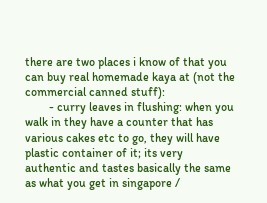there are two places i know of that you can buy real homemade kaya at (not the commercial canned stuff):
        - curry leaves in flushing: when you walk in they have a counter that has various cakes etc to go, they will have plastic container of it; its very authentic and tastes basically the same as what you get in singapore /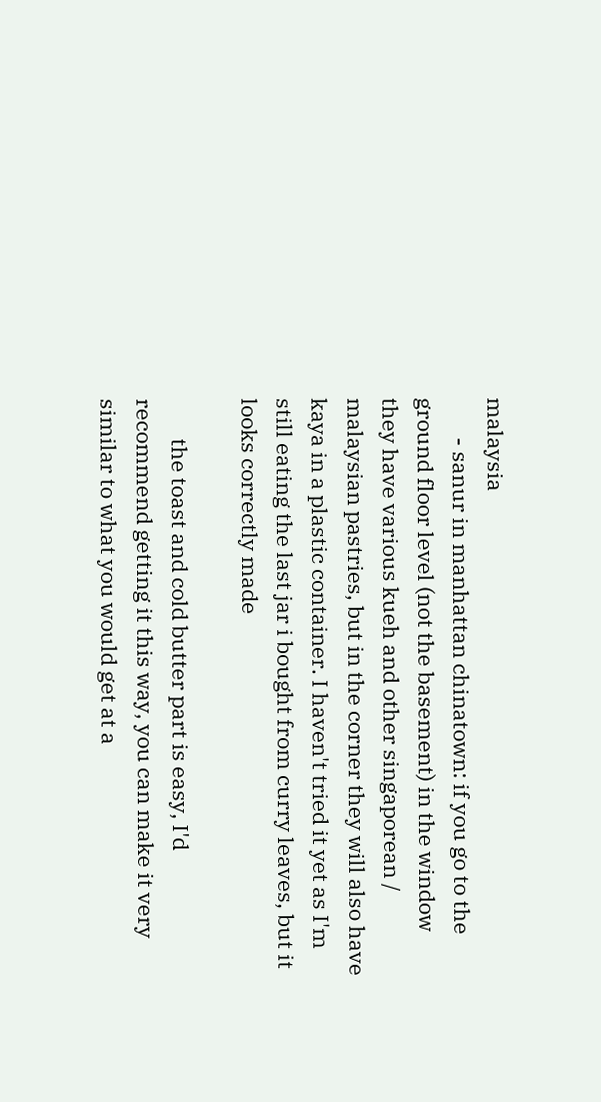malaysia
        - sanur in manhattan chinatown: if you go to the ground floor level (not the basement) in the window they have various kueh and other singaporean / malaysian pastries, but in the corner they will also have kaya in a plastic container. I haven't tried it yet as I'm still eating the last jar i bought from curry leaves, but it looks correctly made

        the toast and cold butter part is easy, I'd recommend getting it this way, you can make it very similar to what you would get at a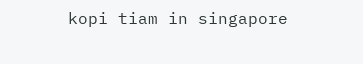kopi tiam in singapore